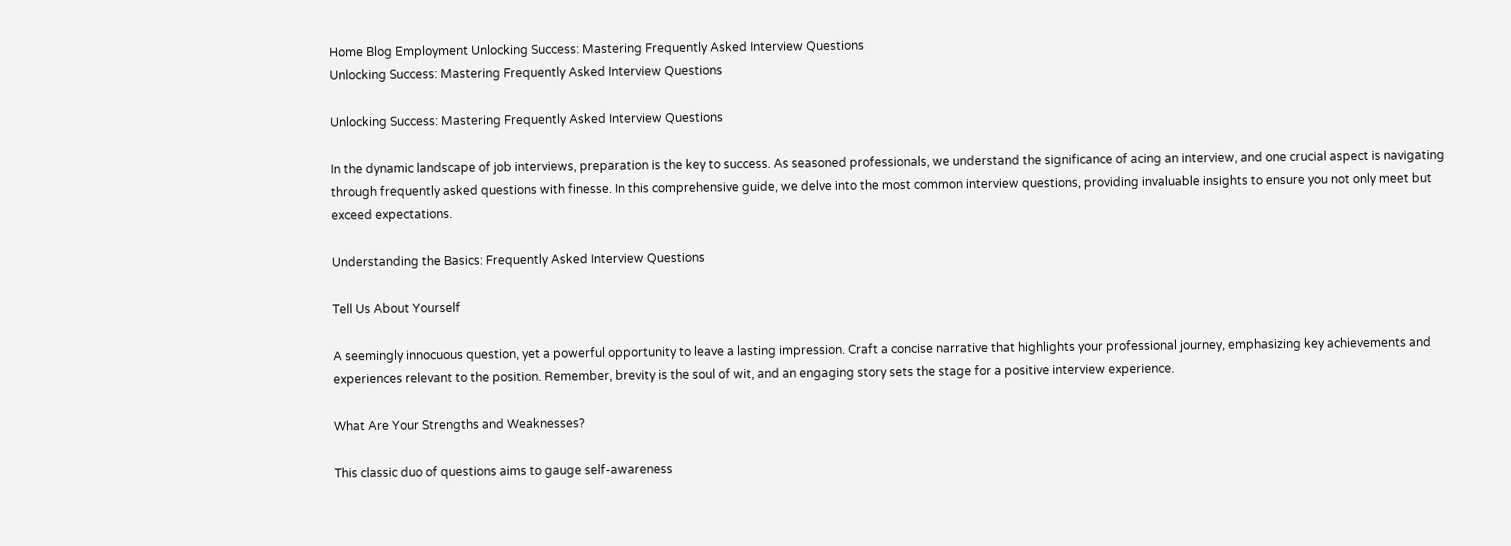Home Blog Employment Unlocking Success: Mastering Frequently Asked Interview Questions
Unlocking Success: Mastering Frequently Asked Interview Questions

Unlocking Success: Mastering Frequently Asked Interview Questions

In the dynamic landscape of job interviews, preparation is the key to success. As seasoned professionals, we understand the significance of acing an interview, and one crucial aspect is navigating through frequently asked questions with finesse. In this comprehensive guide, we delve into the most common interview questions, providing invaluable insights to ensure you not only meet but exceed expectations.

Understanding the Basics: Frequently Asked Interview Questions

Tell Us About Yourself

A seemingly innocuous question, yet a powerful opportunity to leave a lasting impression. Craft a concise narrative that highlights your professional journey, emphasizing key achievements and experiences relevant to the position. Remember, brevity is the soul of wit, and an engaging story sets the stage for a positive interview experience.

What Are Your Strengths and Weaknesses?

This classic duo of questions aims to gauge self-awareness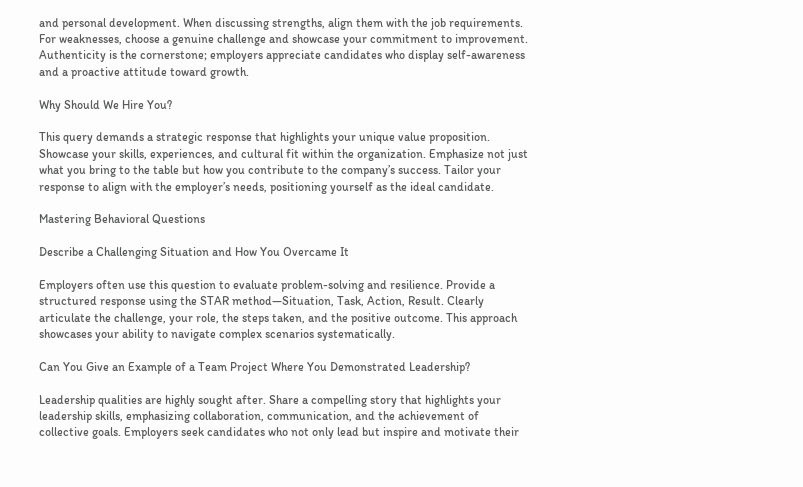and personal development. When discussing strengths, align them with the job requirements. For weaknesses, choose a genuine challenge and showcase your commitment to improvement. Authenticity is the cornerstone; employers appreciate candidates who display self-awareness and a proactive attitude toward growth.

Why Should We Hire You?

This query demands a strategic response that highlights your unique value proposition. Showcase your skills, experiences, and cultural fit within the organization. Emphasize not just what you bring to the table but how you contribute to the company’s success. Tailor your response to align with the employer’s needs, positioning yourself as the ideal candidate.

Mastering Behavioral Questions

Describe a Challenging Situation and How You Overcame It

Employers often use this question to evaluate problem-solving and resilience. Provide a structured response using the STAR method—Situation, Task, Action, Result. Clearly articulate the challenge, your role, the steps taken, and the positive outcome. This approach showcases your ability to navigate complex scenarios systematically.

Can You Give an Example of a Team Project Where You Demonstrated Leadership?

Leadership qualities are highly sought after. Share a compelling story that highlights your leadership skills, emphasizing collaboration, communication, and the achievement of collective goals. Employers seek candidates who not only lead but inspire and motivate their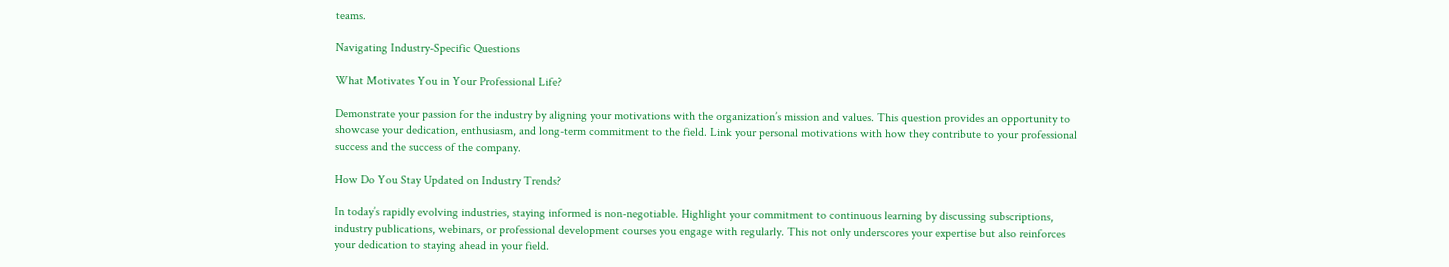teams.

Navigating Industry-Specific Questions

What Motivates You in Your Professional Life?

Demonstrate your passion for the industry by aligning your motivations with the organization’s mission and values. This question provides an opportunity to showcase your dedication, enthusiasm, and long-term commitment to the field. Link your personal motivations with how they contribute to your professional success and the success of the company.

How Do You Stay Updated on Industry Trends?

In today’s rapidly evolving industries, staying informed is non-negotiable. Highlight your commitment to continuous learning by discussing subscriptions, industry publications, webinars, or professional development courses you engage with regularly. This not only underscores your expertise but also reinforces your dedication to staying ahead in your field.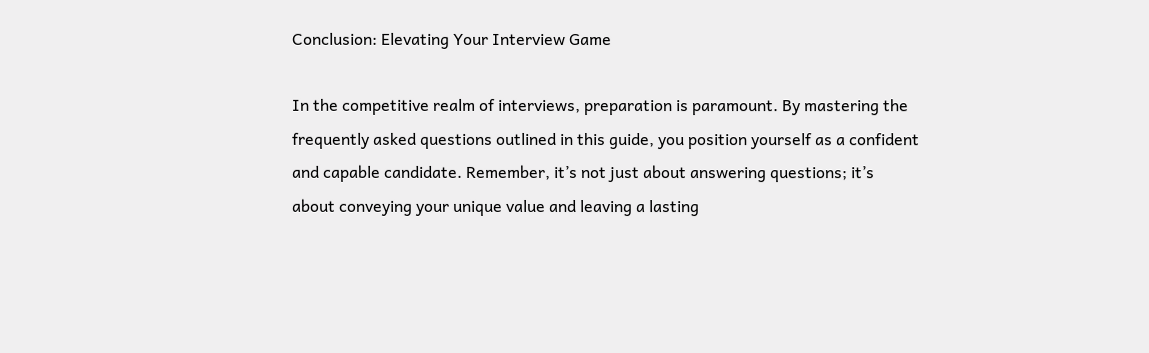Conclusion: Elevating Your Interview Game

In the competitive realm of interviews, preparation is paramount. By mastering the frequently asked questions outlined in this guide, you position yourself as a confident and capable candidate. Remember, it’s not just about answering questions; it’s about conveying your unique value and leaving a lasting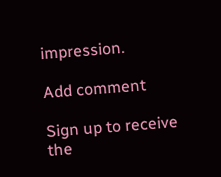impression.

Add comment

Sign up to receive the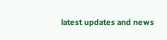latest updates and news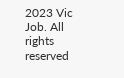2023 Vic Job. All rights reserved